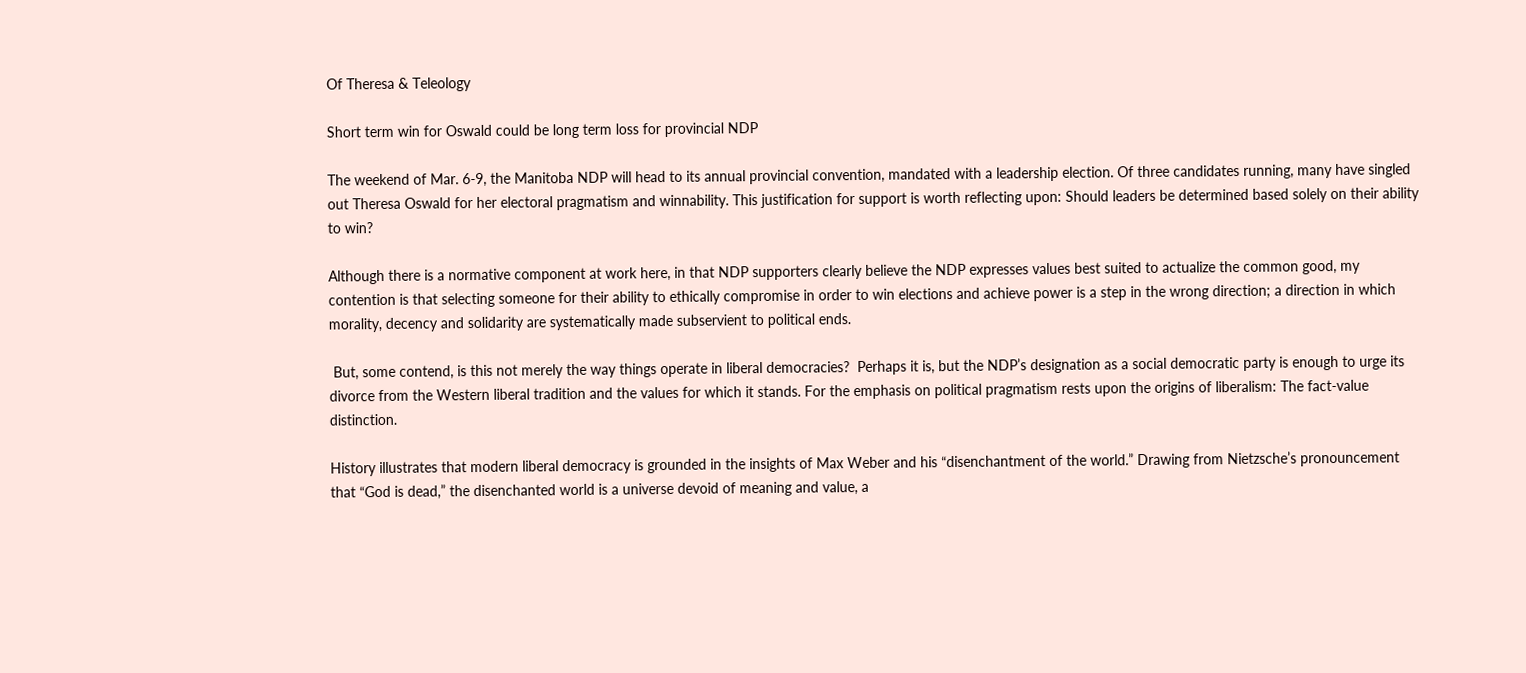Of Theresa & Teleology

Short term win for Oswald could be long term loss for provincial NDP

The weekend of Mar. 6-9, the Manitoba NDP will head to its annual provincial convention, mandated with a leadership election. Of three candidates running, many have singled out Theresa Oswald for her electoral pragmatism and winnability. This justification for support is worth reflecting upon: Should leaders be determined based solely on their ability to win?

Although there is a normative component at work here, in that NDP supporters clearly believe the NDP expresses values best suited to actualize the common good, my contention is that selecting someone for their ability to ethically compromise in order to win elections and achieve power is a step in the wrong direction; a direction in which morality, decency and solidarity are systematically made subservient to political ends.

 But, some contend, is this not merely the way things operate in liberal democracies?  Perhaps it is, but the NDP’s designation as a social democratic party is enough to urge its divorce from the Western liberal tradition and the values for which it stands. For the emphasis on political pragmatism rests upon the origins of liberalism: The fact-value distinction.

History illustrates that modern liberal democracy is grounded in the insights of Max Weber and his “disenchantment of the world.” Drawing from Nietzsche’s pronouncement that “God is dead,” the disenchanted world is a universe devoid of meaning and value, a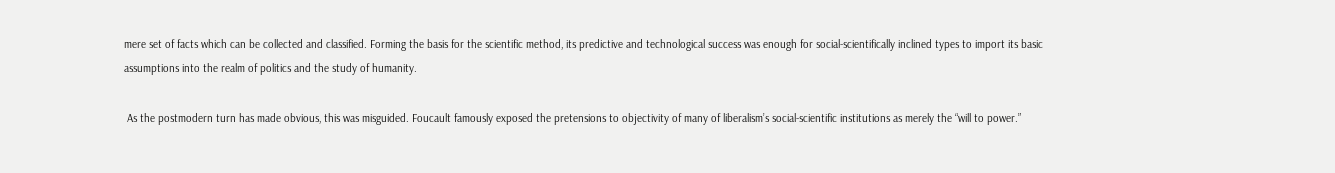mere set of facts which can be collected and classified. Forming the basis for the scientific method, its predictive and technological success was enough for social-scientifically inclined types to import its basic assumptions into the realm of politics and the study of humanity.

 As the postmodern turn has made obvious, this was misguided. Foucault famously exposed the pretensions to objectivity of many of liberalism’s social-scientific institutions as merely the “will to power.”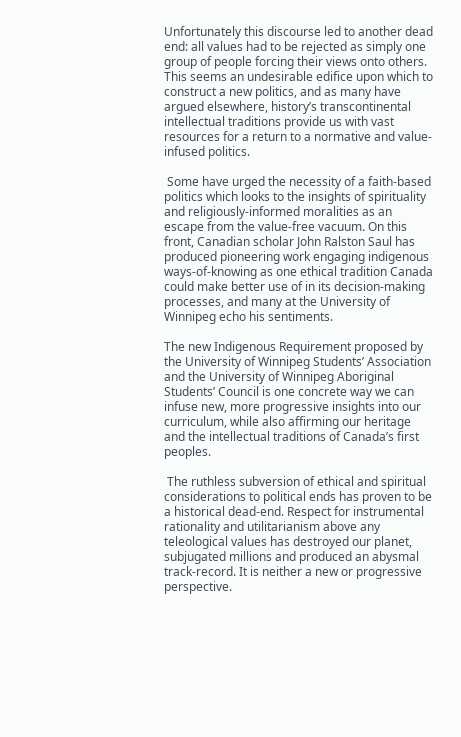Unfortunately this discourse led to another dead end: all values had to be rejected as simply one group of people forcing their views onto others. This seems an undesirable edifice upon which to construct a new politics, and as many have argued elsewhere, history’s transcontinental intellectual traditions provide us with vast resources for a return to a normative and value-infused politics.

 Some have urged the necessity of a faith-based politics which looks to the insights of spirituality and religiously-informed moralities as an escape from the value-free vacuum. On this front, Canadian scholar John Ralston Saul has produced pioneering work engaging indigenous ways-of-knowing as one ethical tradition Canada could make better use of in its decision-making processes, and many at the University of Winnipeg echo his sentiments.

The new Indigenous Requirement proposed by the University of Winnipeg Students’ Association and the University of Winnipeg Aboriginal Students’ Council is one concrete way we can infuse new, more progressive insights into our curriculum, while also affirming our heritage and the intellectual traditions of Canada’s first peoples.

 The ruthless subversion of ethical and spiritual considerations to political ends has proven to be a historical dead-end. Respect for instrumental rationality and utilitarianism above any teleological values has destroyed our planet, subjugated millions and produced an abysmal track-record. It is neither a new or progressive perspective.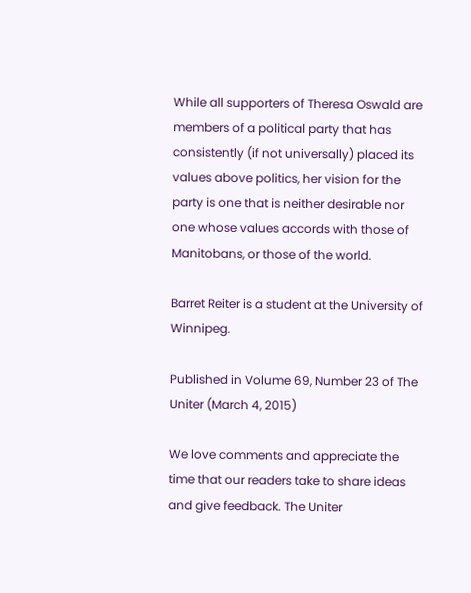While all supporters of Theresa Oswald are members of a political party that has consistently (if not universally) placed its values above politics, her vision for the party is one that is neither desirable nor one whose values accords with those of Manitobans, or those of the world.

Barret Reiter is a student at the University of Winnipeg.

Published in Volume 69, Number 23 of The Uniter (March 4, 2015)

We love comments and appreciate the time that our readers take to share ideas and give feedback. The Uniter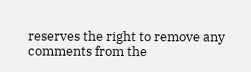reserves the right to remove any comments from the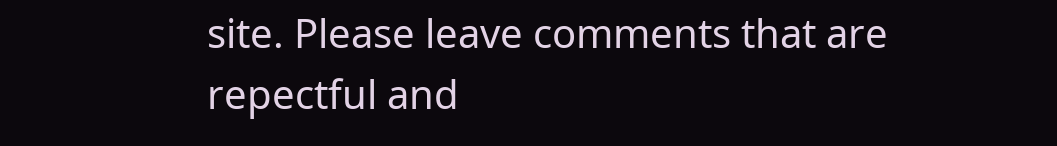site. Please leave comments that are repectful and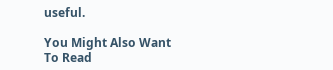useful.

You Might Also Want To Read